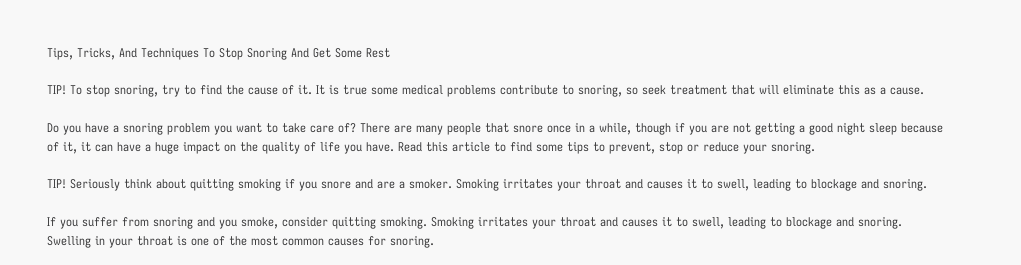Tips, Tricks, And Techniques To Stop Snoring And Get Some Rest

TIP! To stop snoring, try to find the cause of it. It is true some medical problems contribute to snoring, so seek treatment that will eliminate this as a cause.

Do you have a snoring problem you want to take care of? There are many people that snore once in a while, though if you are not getting a good night sleep because of it, it can have a huge impact on the quality of life you have. Read this article to find some tips to prevent, stop or reduce your snoring.

TIP! Seriously think about quitting smoking if you snore and are a smoker. Smoking irritates your throat and causes it to swell, leading to blockage and snoring.

If you suffer from snoring and you smoke, consider quitting smoking. Smoking irritates your throat and causes it to swell, leading to blockage and snoring. Swelling in your throat is one of the most common causes for snoring.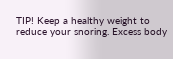TIP! Keep a healthy weight to reduce your snoring. Excess body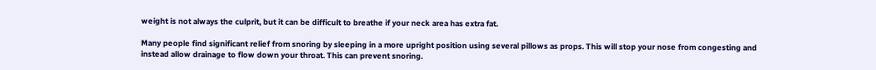weight is not always the culprit, but it can be difficult to breathe if your neck area has extra fat.

Many people find significant relief from snoring by sleeping in a more upright position using several pillows as props. This will stop your nose from congesting and instead allow drainage to flow down your throat. This can prevent snoring.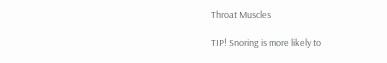Throat Muscles

TIP! Snoring is more likely to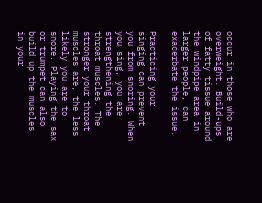occur in those who are overweight. Build-ups of fatty tissue around the windpipe area in larger people, can exacerbate the issue.

Practicing your singing can prevent you from snoring. When you sing, you are strengthening the throat muscles. The stronger your throat muscles are, the less likely you are to snore. Playing the sax or trumpet can also build up the muscles in your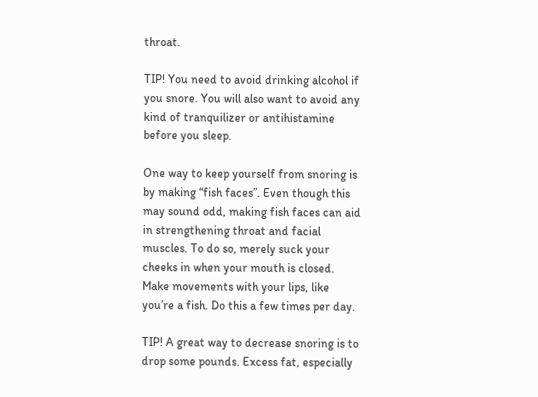throat.

TIP! You need to avoid drinking alcohol if you snore. You will also want to avoid any kind of tranquilizer or antihistamine before you sleep.

One way to keep yourself from snoring is by making “fish faces”. Even though this may sound odd, making fish faces can aid in strengthening throat and facial muscles. To do so, merely suck your cheeks in when your mouth is closed. Make movements with your lips, like you’re a fish. Do this a few times per day.

TIP! A great way to decrease snoring is to drop some pounds. Excess fat, especially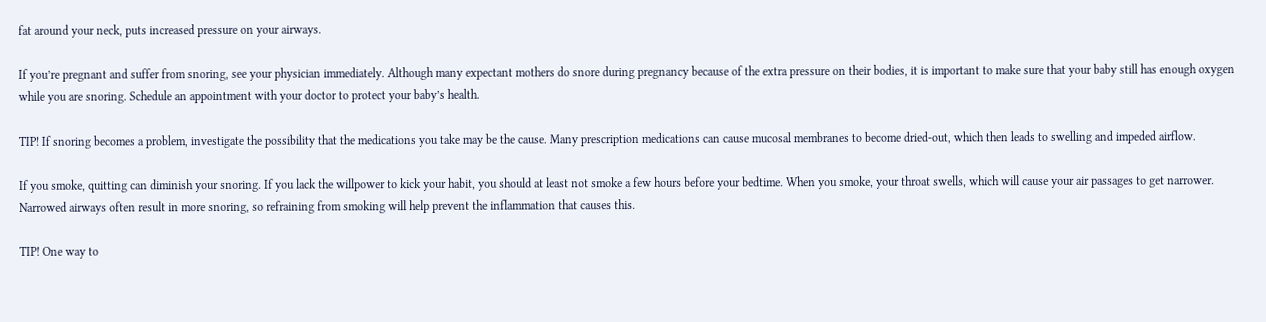fat around your neck, puts increased pressure on your airways.

If you’re pregnant and suffer from snoring, see your physician immediately. Although many expectant mothers do snore during pregnancy because of the extra pressure on their bodies, it is important to make sure that your baby still has enough oxygen while you are snoring. Schedule an appointment with your doctor to protect your baby’s health.

TIP! If snoring becomes a problem, investigate the possibility that the medications you take may be the cause. Many prescription medications can cause mucosal membranes to become dried-out, which then leads to swelling and impeded airflow.

If you smoke, quitting can diminish your snoring. If you lack the willpower to kick your habit, you should at least not smoke a few hours before your bedtime. When you smoke, your throat swells, which will cause your air passages to get narrower. Narrowed airways often result in more snoring, so refraining from smoking will help prevent the inflammation that causes this.

TIP! One way to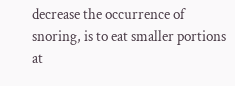decrease the occurrence of snoring, is to eat smaller portions at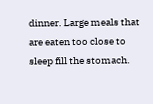dinner. Large meals that are eaten too close to sleep fill the stomach.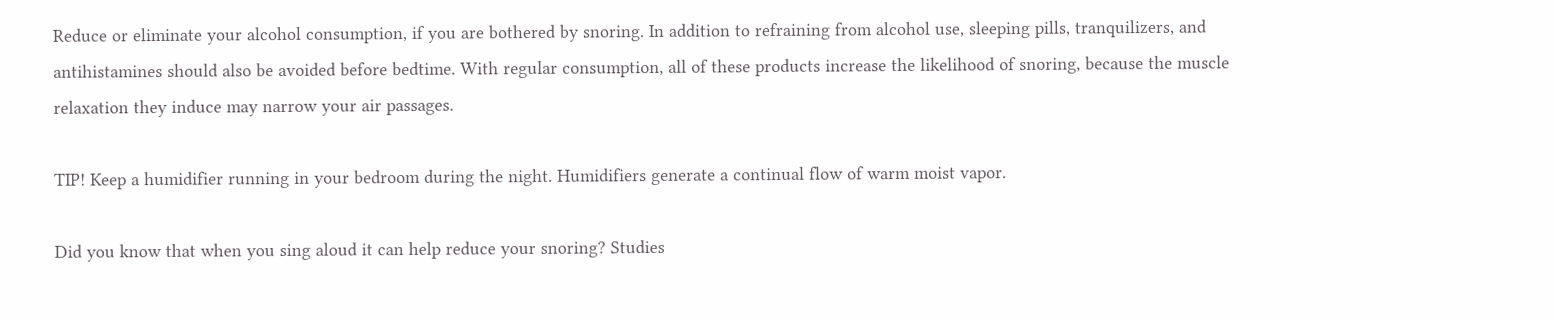Reduce or eliminate your alcohol consumption, if you are bothered by snoring. In addition to refraining from alcohol use, sleeping pills, tranquilizers, and antihistamines should also be avoided before bedtime. With regular consumption, all of these products increase the likelihood of snoring, because the muscle relaxation they induce may narrow your air passages.

TIP! Keep a humidifier running in your bedroom during the night. Humidifiers generate a continual flow of warm moist vapor.

Did you know that when you sing aloud it can help reduce your snoring? Studies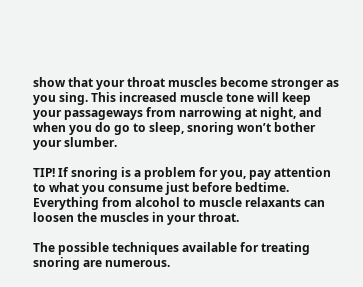show that your throat muscles become stronger as you sing. This increased muscle tone will keep your passageways from narrowing at night, and when you do go to sleep, snoring won’t bother your slumber.

TIP! If snoring is a problem for you, pay attention to what you consume just before bedtime. Everything from alcohol to muscle relaxants can loosen the muscles in your throat.

The possible techniques available for treating snoring are numerous.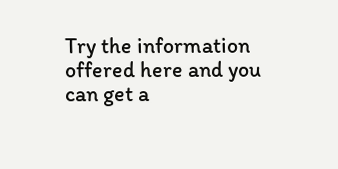Try the information offered here and you can get a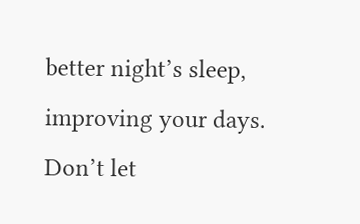better night’s sleep, improving your days. Don’t let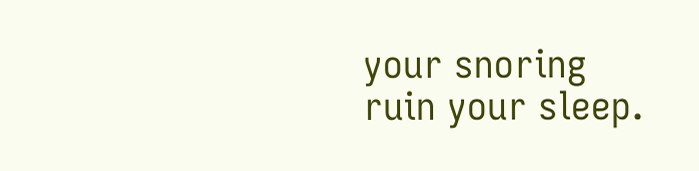your snoring ruin your sleep.